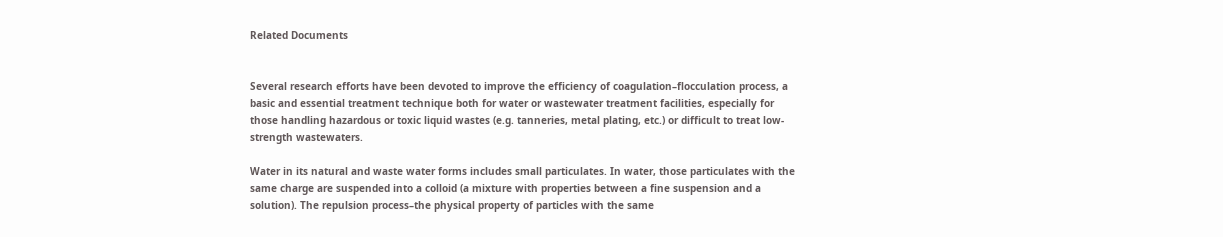Related Documents


Several research efforts have been devoted to improve the efficiency of coagulation–flocculation process, a basic and essential treatment technique both for water or wastewater treatment facilities, especially for those handling hazardous or toxic liquid wastes (e.g. tanneries, metal plating, etc.) or difficult to treat low-strength wastewaters.

Water in its natural and waste water forms includes small particulates. In water, those particulates with the same charge are suspended into a colloid (a mixture with properties between a fine suspension and a solution). The repulsion process–the physical property of particles with the same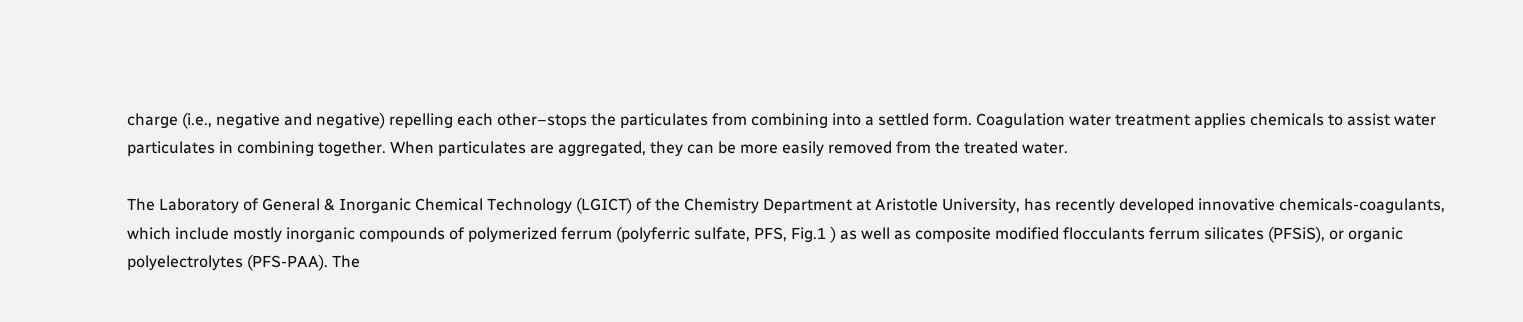charge (i.e., negative and negative) repelling each other–stops the particulates from combining into a settled form. Coagulation water treatment applies chemicals to assist water particulates in combining together. When particulates are aggregated, they can be more easily removed from the treated water.

The Laboratory of General & Inorganic Chemical Technology (LGICT) of the Chemistry Department at Aristotle University, has recently developed innovative chemicals-coagulants, which include mostly inorganic compounds of polymerized ferrum (polyferric sulfate, PFS, Fig.1 ) as well as composite modified flocculants ferrum silicates (PFSiS), or organic polyelectrolytes (PFS-PAA). The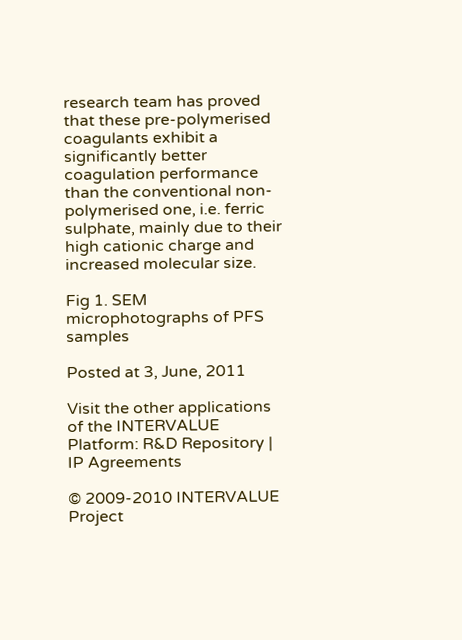research team has proved that these pre-polymerised coagulants exhibit a significantly better coagulation performance than the conventional non-polymerised one, i.e. ferric sulphate, mainly due to their high cationic charge and increased molecular size.

Fig 1. SEM microphotographs of PFS samples

Posted at 3, June, 2011

Visit the other applications of the INTERVALUE Platform: R&D Repository | IP Agreements

© 2009-2010 INTERVALUE Project